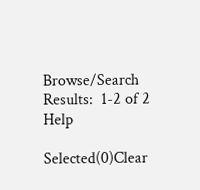Browse/Search Results:  1-2 of 2 Help

Selected(0)Clear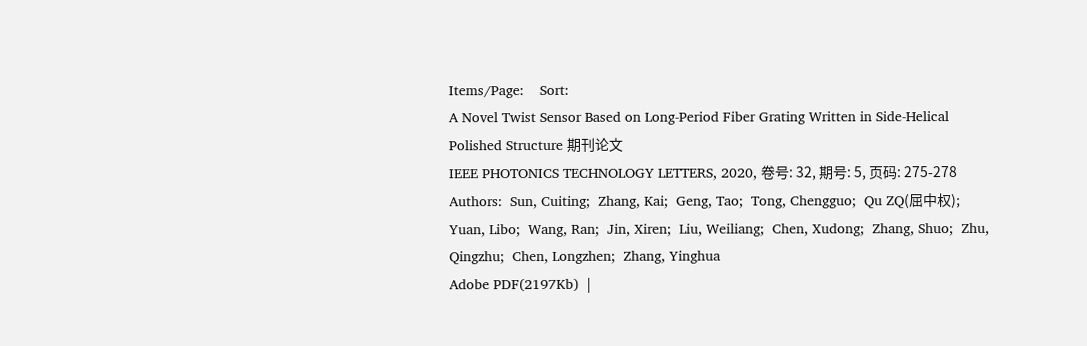Items/Page:    Sort:
A Novel Twist Sensor Based on Long-Period Fiber Grating Written in Side-Helical Polished Structure 期刊论文
IEEE PHOTONICS TECHNOLOGY LETTERS, 2020, 卷号: 32, 期号: 5, 页码: 275-278
Authors:  Sun, Cuiting;  Zhang, Kai;  Geng, Tao;  Tong, Chengguo;  Qu ZQ(屈中权);  Yuan, Libo;  Wang, Ran;  Jin, Xiren;  Liu, Weiliang;  Chen, Xudong;  Zhang, Shuo;  Zhu, Qingzhu;  Chen, Longzhen;  Zhang, Yinghua
Adobe PDF(2197Kb)  |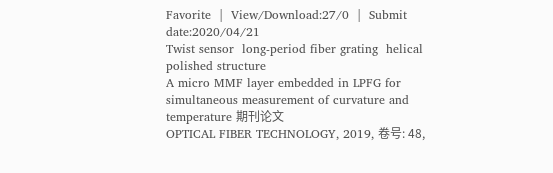Favorite  |  View/Download:27/0  |  Submit date:2020/04/21
Twist sensor  long-period fiber grating  helical polished structure
A micro MMF layer embedded in LPFG for simultaneous measurement of curvature and temperature 期刊论文
OPTICAL FIBER TECHNOLOGY, 2019, 卷号: 48,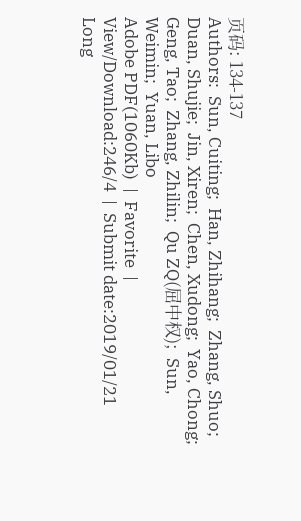页码: 134-137
Authors:  Sun, Cuiting;  Han, Zhihang;  Zhang, Shuo;  Duan, Shujie;  Jin, Xiren;  Chen, Xudong;  Yao, Chong;  Geng, Tao;  Zhang, Zhilin;  Qu ZQ(屈中权);  Sun, Weimin;  Yuan, Libo
Adobe PDF(1060Kb)  |  Favorite  |  View/Download:246/4  |  Submit date:2019/01/21
Long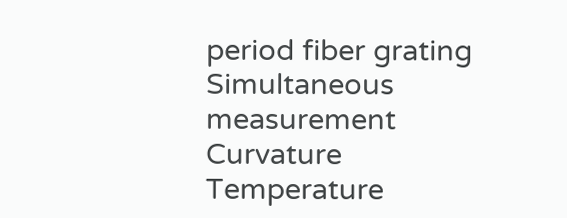period fiber grating  Simultaneous measurement  Curvature  Temperature